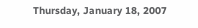Thursday, January 18, 2007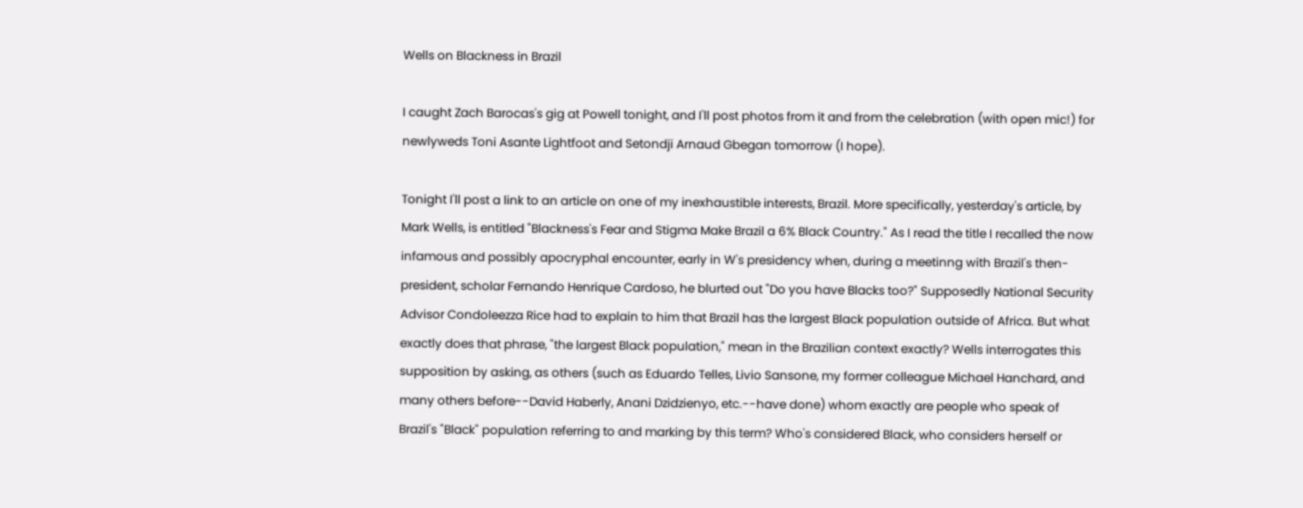Wells on Blackness in Brazil

I caught Zach Barocas's gig at Powell tonight, and I'll post photos from it and from the celebration (with open mic!) for newlyweds Toni Asante Lightfoot and Setondji Arnaud Gbegan tomorrow (I hope).

Tonight I'll post a link to an article on one of my inexhaustible interests, Brazil. More specifically, yesterday's article, by Mark Wells, is entitled "Blackness's Fear and Stigma Make Brazil a 6% Black Country." As I read the title I recalled the now infamous and possibly apocryphal encounter, early in W's presidency when, during a meetinng with Brazil's then-president, scholar Fernando Henrique Cardoso, he blurted out "Do you have Blacks too?" Supposedly National Security Advisor Condoleezza Rice had to explain to him that Brazil has the largest Black population outside of Africa. But what exactly does that phrase, "the largest Black population," mean in the Brazilian context exactly? Wells interrogates this supposition by asking, as others (such as Eduardo Telles, Livio Sansone, my former colleague Michael Hanchard, and many others before--David Haberly, Anani Dzidzienyo, etc.--have done) whom exactly are people who speak of Brazil's "Black" population referring to and marking by this term? Who's considered Black, who considers herself or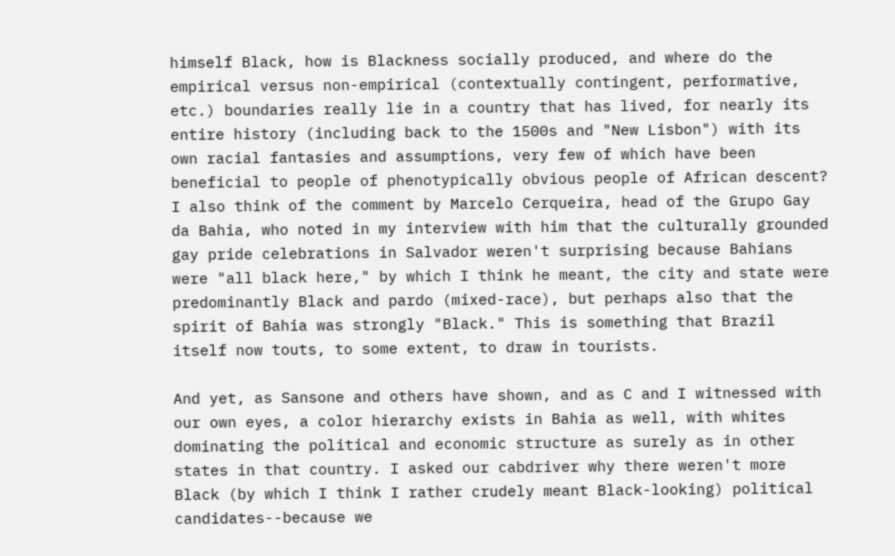himself Black, how is Blackness socially produced, and where do the empirical versus non-empirical (contextually contingent, performative, etc.) boundaries really lie in a country that has lived, for nearly its entire history (including back to the 1500s and "New Lisbon") with its own racial fantasies and assumptions, very few of which have been beneficial to people of phenotypically obvious people of African descent? I also think of the comment by Marcelo Cerqueira, head of the Grupo Gay da Bahia, who noted in my interview with him that the culturally grounded gay pride celebrations in Salvador weren't surprising because Bahians were "all black here," by which I think he meant, the city and state were predominantly Black and pardo (mixed-race), but perhaps also that the spirit of Bahia was strongly "Black." This is something that Brazil itself now touts, to some extent, to draw in tourists.

And yet, as Sansone and others have shown, and as C and I witnessed with our own eyes, a color hierarchy exists in Bahia as well, with whites dominating the political and economic structure as surely as in other states in that country. I asked our cabdriver why there weren't more Black (by which I think I rather crudely meant Black-looking) political candidates--because we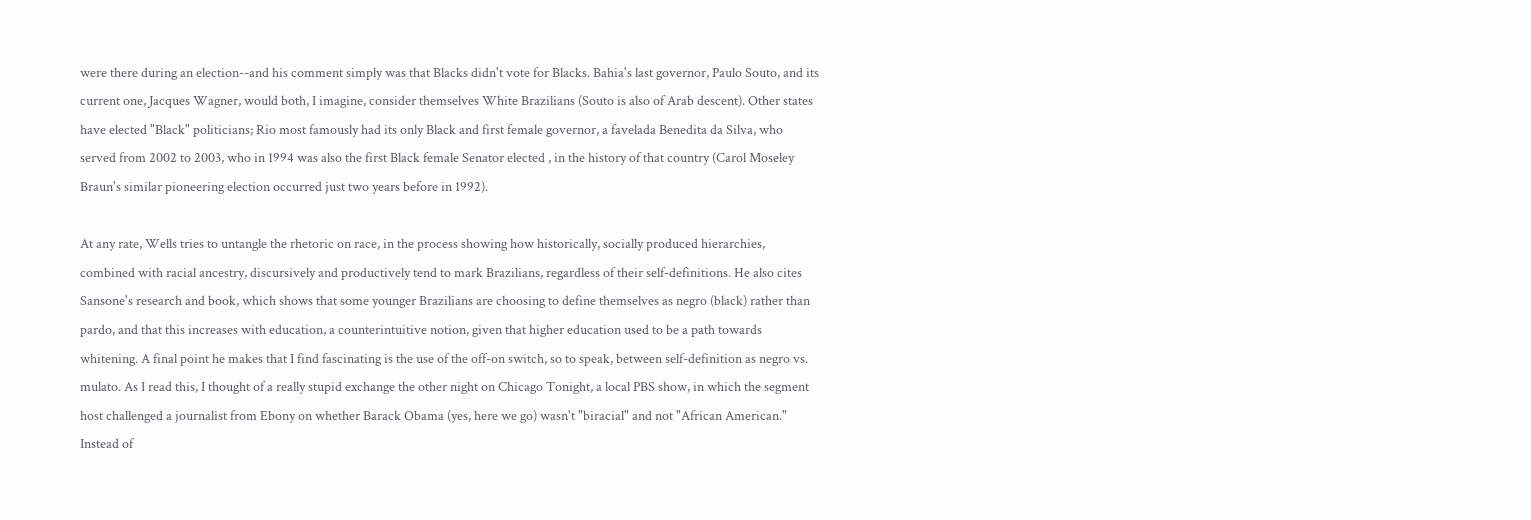were there during an election--and his comment simply was that Blacks didn't vote for Blacks. Bahia's last governor, Paulo Souto, and its current one, Jacques Wagner, would both, I imagine, consider themselves White Brazilians (Souto is also of Arab descent). Other states have elected "Black" politicians; Rio most famously had its only Black and first female governor, a favelada Benedita da Silva, who served from 2002 to 2003, who in 1994 was also the first Black female Senator elected , in the history of that country (Carol Moseley Braun's similar pioneering election occurred just two years before in 1992).

At any rate, Wells tries to untangle the rhetoric on race, in the process showing how historically, socially produced hierarchies, combined with racial ancestry, discursively and productively tend to mark Brazilians, regardless of their self-definitions. He also cites Sansone's research and book, which shows that some younger Brazilians are choosing to define themselves as negro (black) rather than pardo, and that this increases with education, a counterintuitive notion, given that higher education used to be a path towards whitening. A final point he makes that I find fascinating is the use of the off-on switch, so to speak, between self-definition as negro vs. mulato. As I read this, I thought of a really stupid exchange the other night on Chicago Tonight, a local PBS show, in which the segment host challenged a journalist from Ebony on whether Barack Obama (yes, here we go) wasn't "biracial" and not "African American." Instead of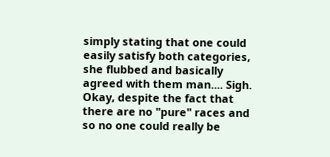simply stating that one could easily satisfy both categories, she flubbed and basically agreed with them man.... Sigh. Okay, despite the fact that there are no "pure" races and so no one could really be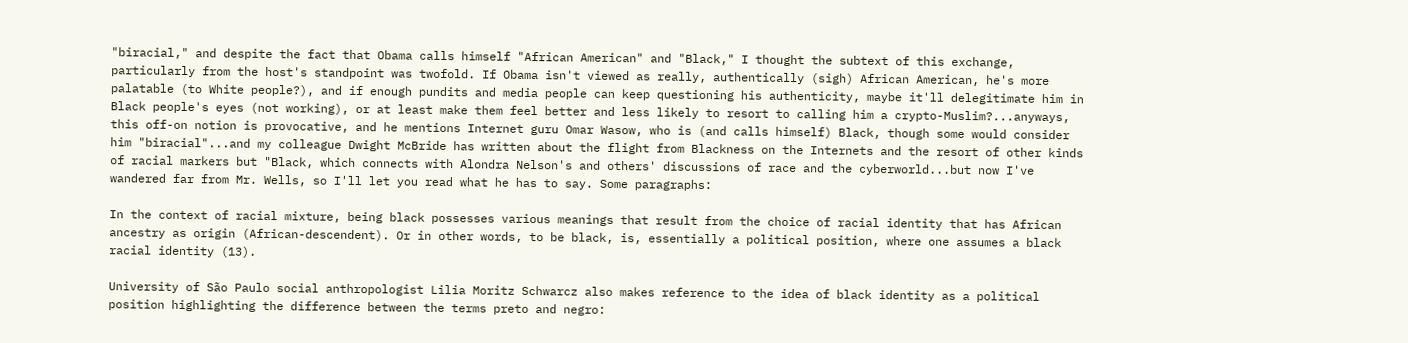"biracial," and despite the fact that Obama calls himself "African American" and "Black," I thought the subtext of this exchange, particularly from the host's standpoint was twofold. If Obama isn't viewed as really, authentically (sigh) African American, he's more palatable (to White people?), and if enough pundits and media people can keep questioning his authenticity, maybe it'll delegitimate him in Black people's eyes (not working), or at least make them feel better and less likely to resort to calling him a crypto-Muslim?...anyways, this off-on notion is provocative, and he mentions Internet guru Omar Wasow, who is (and calls himself) Black, though some would consider him "biracial"...and my colleague Dwight McBride has written about the flight from Blackness on the Internets and the resort of other kinds of racial markers but "Black, which connects with Alondra Nelson's and others' discussions of race and the cyberworld...but now I've wandered far from Mr. Wells, so I'll let you read what he has to say. Some paragraphs:

In the context of racial mixture, being black possesses various meanings that result from the choice of racial identity that has African ancestry as origin (African-descendent). Or in other words, to be black, is, essentially a political position, where one assumes a black racial identity (13).

University of São Paulo social anthropologist Lilia Moritz Schwarcz also makes reference to the idea of black identity as a political position highlighting the difference between the terms preto and negro: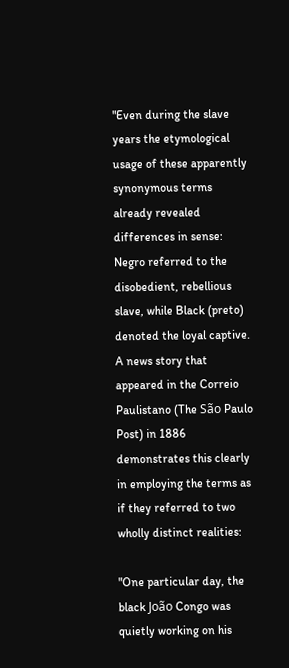"Even during the slave years the etymological usage of these apparently synonymous terms already revealed differences in sense: Negro referred to the disobedient, rebellious slave, while Black (preto) denoted the loyal captive. A news story that appeared in the Correio Paulistano (The São Paulo Post) in 1886 demonstrates this clearly in employing the terms as if they referred to two wholly distinct realities:

"One particular day, the black João Congo was quietly working on his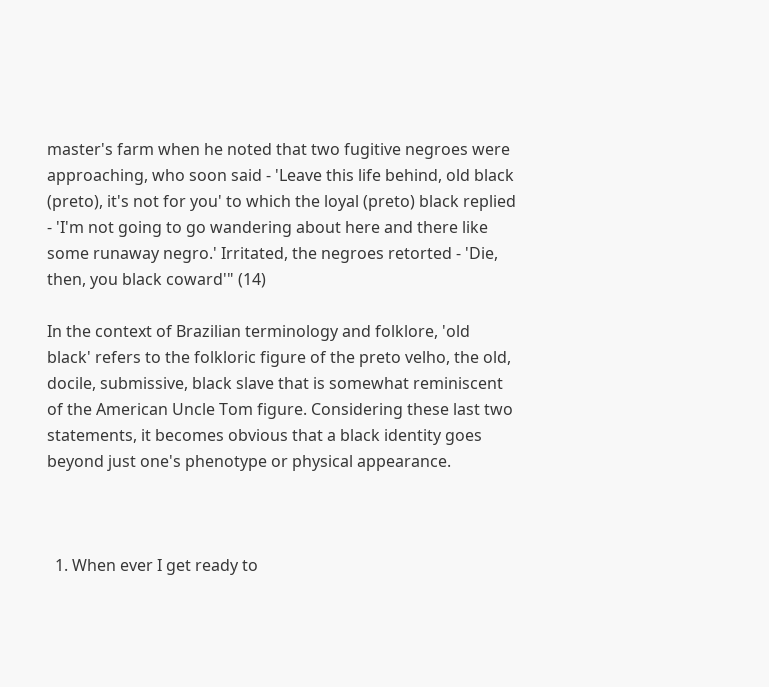master's farm when he noted that two fugitive negroes were approaching, who soon said - 'Leave this life behind, old black (preto), it's not for you' to which the loyal (preto) black replied - 'I'm not going to go wandering about here and there like some runaway negro.' Irritated, the negroes retorted - 'Die, then, you black coward'" (14)

In the context of Brazilian terminology and folklore, 'old black' refers to the folkloric figure of the preto velho, the old, docile, submissive, black slave that is somewhat reminiscent of the American Uncle Tom figure. Considering these last two statements, it becomes obvious that a black identity goes beyond just one's phenotype or physical appearance.



  1. When ever I get ready to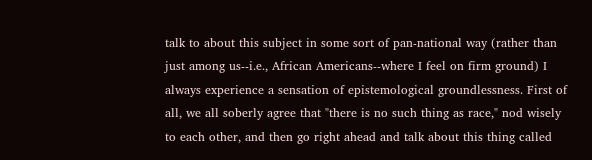talk to about this subject in some sort of pan-national way (rather than just among us--i.e., African Americans--where I feel on firm ground) I always experience a sensation of epistemological groundlessness. First of all, we all soberly agree that "there is no such thing as race," nod wisely to each other, and then go right ahead and talk about this thing called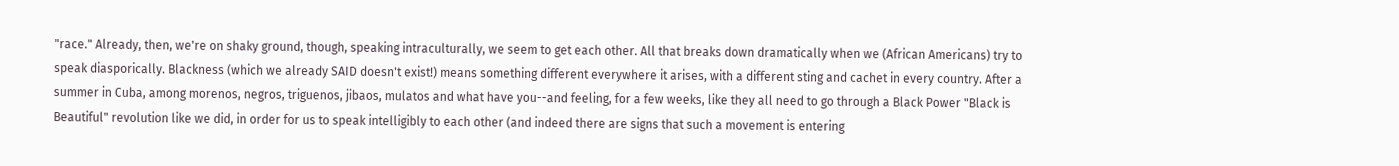"race." Already, then, we're on shaky ground, though, speaking intraculturally, we seem to get each other. All that breaks down dramatically when we (African Americans) try to speak diasporically. Blackness (which we already SAID doesn't exist!) means something different everywhere it arises, with a different sting and cachet in every country. After a summer in Cuba, among morenos, negros, triguenos, jibaos, mulatos and what have you--and feeling, for a few weeks, like they all need to go through a Black Power "Black is Beautiful" revolution like we did, in order for us to speak intelligibly to each other (and indeed there are signs that such a movement is entering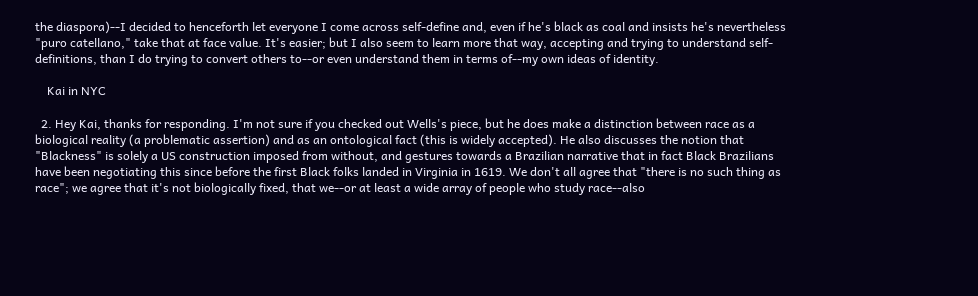the diaspora)--I decided to henceforth let everyone I come across self-define and, even if he's black as coal and insists he's nevertheless "puro catellano," take that at face value. It's easier; but I also seem to learn more that way, accepting and trying to understand self-definitions, than I do trying to convert others to--or even understand them in terms of--my own ideas of identity.

    Kai in NYC

  2. Hey Kai, thanks for responding. I'm not sure if you checked out Wells's piece, but he does make a distinction between race as a biological reality (a problematic assertion) and as an ontological fact (this is widely accepted). He also discusses the notion that "Blackness" is solely a US construction imposed from without, and gestures towards a Brazilian narrative that in fact Black Brazilians have been negotiating this since before the first Black folks landed in Virginia in 1619. We don't all agree that "there is no such thing as race"; we agree that it's not biologically fixed, that we--or at least a wide array of people who study race--also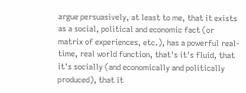argue persuasively, at least to me, that it exists as a social, political and economic fact (or matrix of experiences, etc.), has a powerful real-time, real world function, that's it's fluid, that it's socially (and economically and politically produced), that it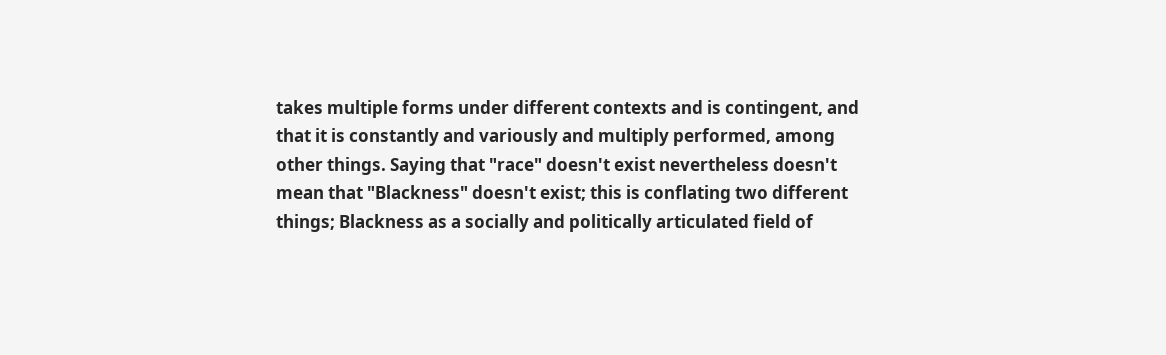takes multiple forms under different contexts and is contingent, and that it is constantly and variously and multiply performed, among other things. Saying that "race" doesn't exist nevertheless doesn't mean that "Blackness" doesn't exist; this is conflating two different things; Blackness as a socially and politically articulated field of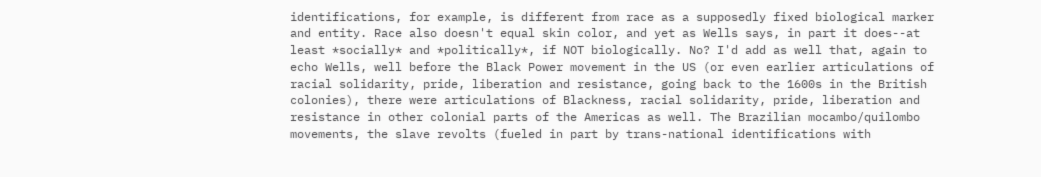identifications, for example, is different from race as a supposedly fixed biological marker and entity. Race also doesn't equal skin color, and yet as Wells says, in part it does--at least *socially* and *politically*, if NOT biologically. No? I'd add as well that, again to echo Wells, well before the Black Power movement in the US (or even earlier articulations of racial solidarity, pride, liberation and resistance, going back to the 1600s in the British colonies), there were articulations of Blackness, racial solidarity, pride, liberation and resistance in other colonial parts of the Americas as well. The Brazilian mocambo/quilombo movements, the slave revolts (fueled in part by trans-national identifications with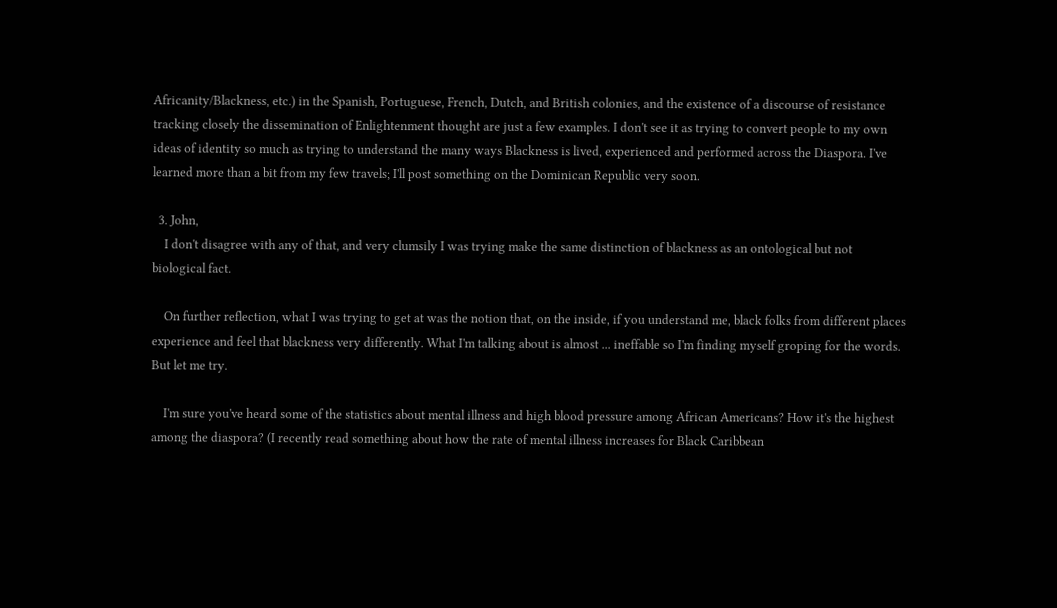Africanity/Blackness, etc.) in the Spanish, Portuguese, French, Dutch, and British colonies, and the existence of a discourse of resistance tracking closely the dissemination of Enlightenment thought are just a few examples. I don't see it as trying to convert people to my own ideas of identity so much as trying to understand the many ways Blackness is lived, experienced and performed across the Diaspora. I've learned more than a bit from my few travels; I'll post something on the Dominican Republic very soon.

  3. John,
    I don't disagree with any of that, and very clumsily I was trying make the same distinction of blackness as an ontological but not biological fact.

    On further reflection, what I was trying to get at was the notion that, on the inside, if you understand me, black folks from different places experience and feel that blackness very differently. What I'm talking about is almost ... ineffable so I'm finding myself groping for the words. But let me try.

    I'm sure you've heard some of the statistics about mental illness and high blood pressure among African Americans? How it's the highest among the diaspora? (I recently read something about how the rate of mental illness increases for Black Caribbean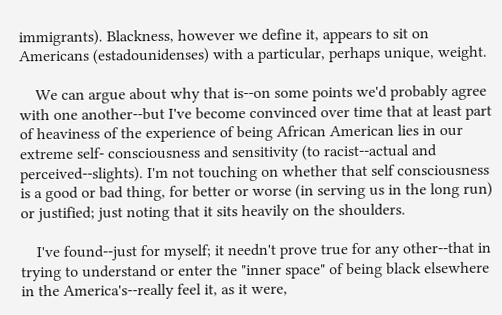immigrants). Blackness, however we define it, appears to sit on Americans (estadounidenses) with a particular, perhaps unique, weight.

    We can argue about why that is--on some points we'd probably agree with one another--but I've become convinced over time that at least part of heaviness of the experience of being African American lies in our extreme self- consciousness and sensitivity (to racist--actual and perceived--slights). I'm not touching on whether that self consciousness is a good or bad thing, for better or worse (in serving us in the long run) or justified; just noting that it sits heavily on the shoulders.

    I've found--just for myself; it needn't prove true for any other--that in trying to understand or enter the "inner space" of being black elsewhere in the America's--really feel it, as it were,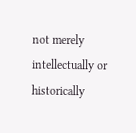not merely intellectually or historically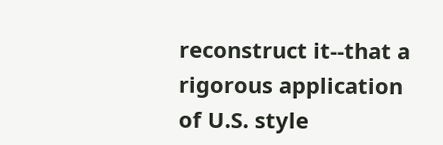reconstruct it--that a rigorous application of U.S. style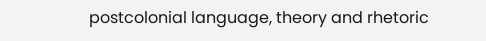postcolonial language, theory and rhetoric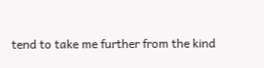tend to take me further from the kind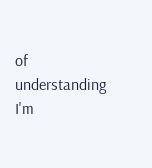of understanding I'm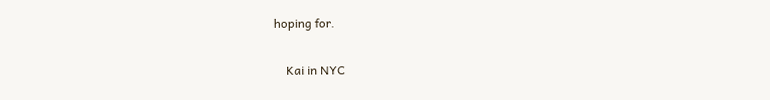hoping for.

    Kai in NYC